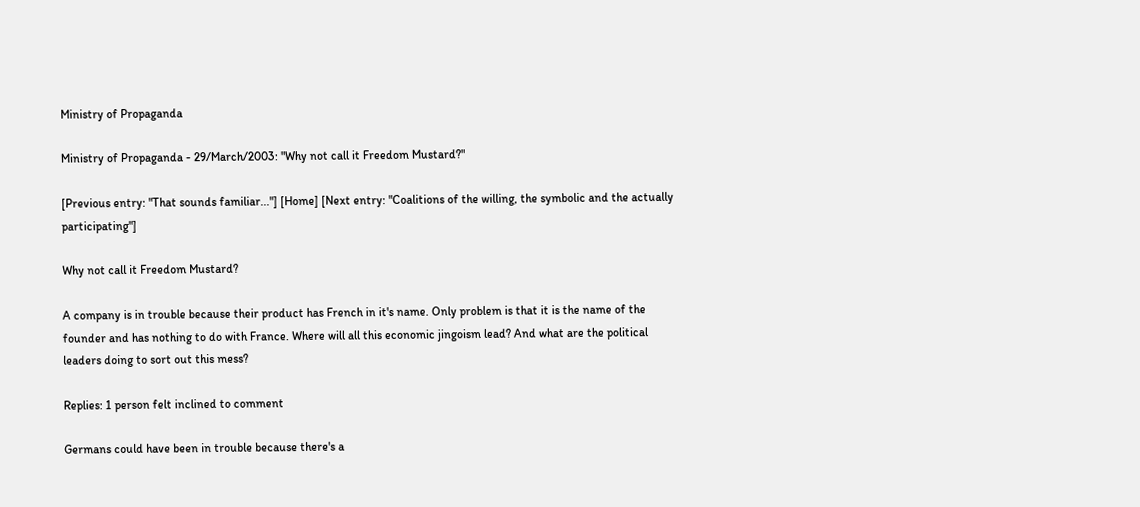Ministry of Propaganda

Ministry of Propaganda - 29/March/2003: "Why not call it Freedom Mustard?"

[Previous entry: "That sounds familiar..."] [Home] [Next entry: "Coalitions of the willing, the symbolic and the actually participating"]

Why not call it Freedom Mustard?

A company is in trouble because their product has French in it's name. Only problem is that it is the name of the founder and has nothing to do with France. Where will all this economic jingoism lead? And what are the political leaders doing to sort out this mess?

Replies: 1 person felt inclined to comment

Germans could have been in trouble because there's a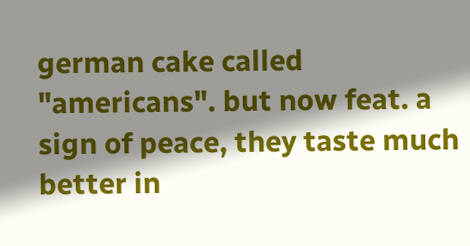german cake called "americans". but now feat. a sign of peace, they taste much better in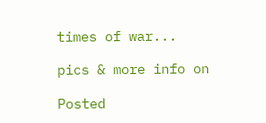times of war...

pics & more info on

Posted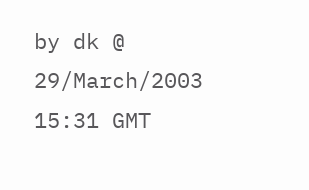by dk @ 29/March/2003 15:31 GMT